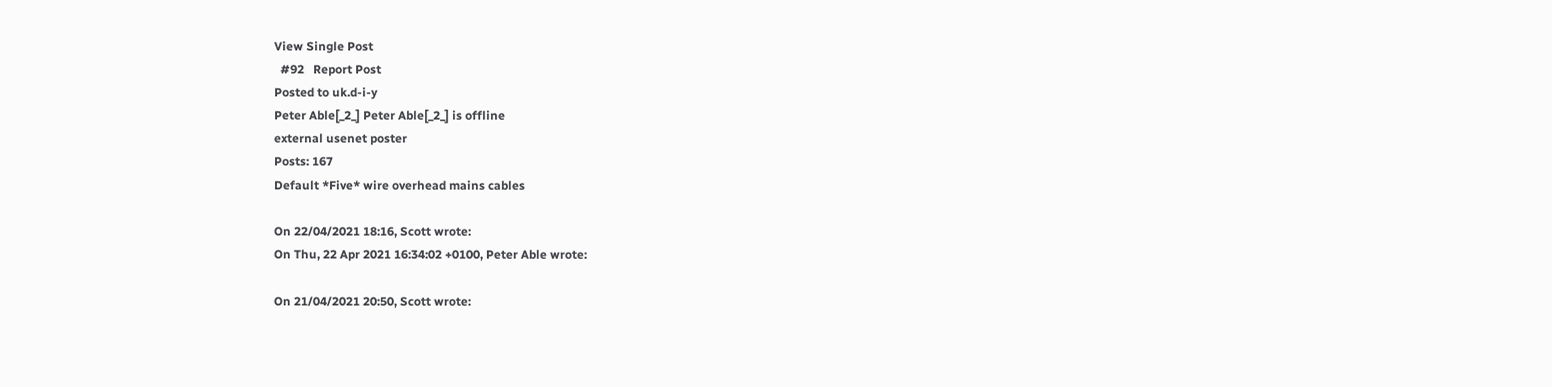View Single Post
  #92   Report Post
Posted to uk.d-i-y
Peter Able[_2_] Peter Able[_2_] is offline
external usenet poster
Posts: 167
Default *Five* wire overhead mains cables

On 22/04/2021 18:16, Scott wrote:
On Thu, 22 Apr 2021 16:34:02 +0100, Peter Able wrote:

On 21/04/2021 20:50, Scott wrote: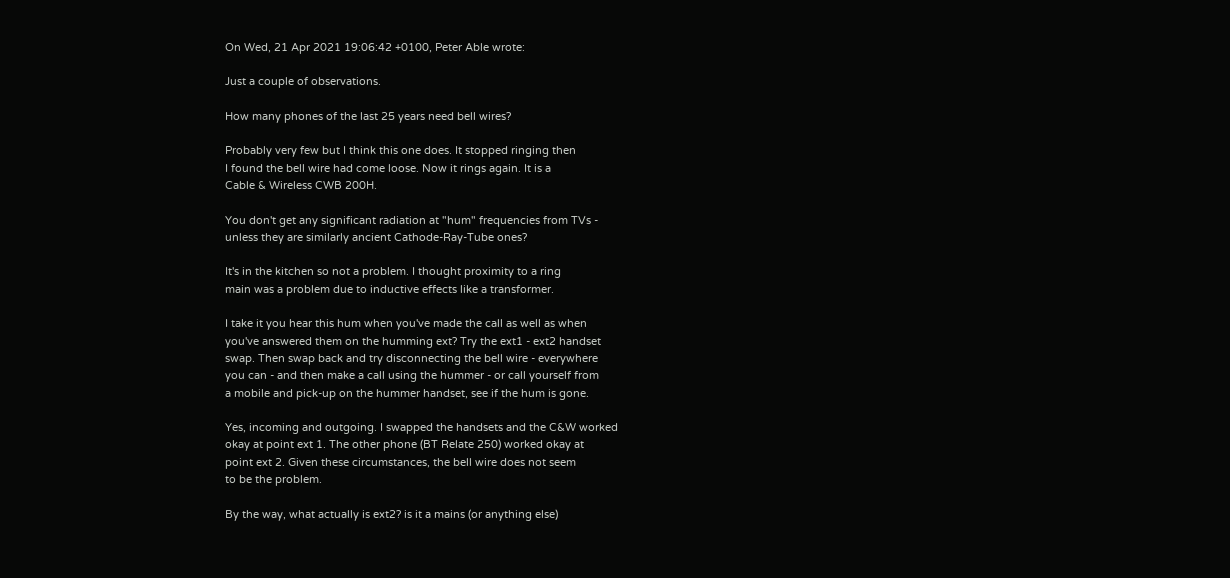On Wed, 21 Apr 2021 19:06:42 +0100, Peter Able wrote:

Just a couple of observations.

How many phones of the last 25 years need bell wires?

Probably very few but I think this one does. It stopped ringing then
I found the bell wire had come loose. Now it rings again. It is a
Cable & Wireless CWB 200H.

You don't get any significant radiation at "hum" frequencies from TVs -
unless they are similarly ancient Cathode-Ray-Tube ones?

It's in the kitchen so not a problem. I thought proximity to a ring
main was a problem due to inductive effects like a transformer.

I take it you hear this hum when you've made the call as well as when
you've answered them on the humming ext? Try the ext1 - ext2 handset
swap. Then swap back and try disconnecting the bell wire - everywhere
you can - and then make a call using the hummer - or call yourself from
a mobile and pick-up on the hummer handset, see if the hum is gone.

Yes, incoming and outgoing. I swapped the handsets and the C&W worked
okay at point ext 1. The other phone (BT Relate 250) worked okay at
point ext 2. Given these circumstances, the bell wire does not seem
to be the problem.

By the way, what actually is ext2? is it a mains (or anything else)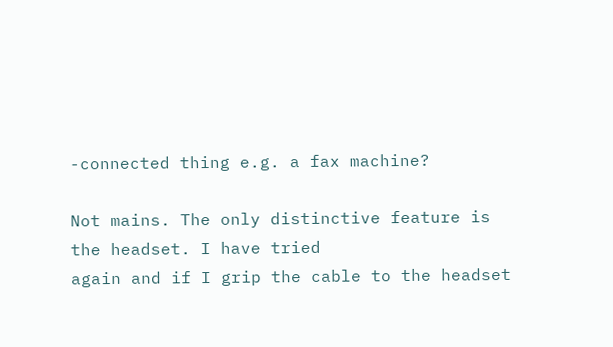-connected thing e.g. a fax machine?

Not mains. The only distinctive feature is the headset. I have tried
again and if I grip the cable to the headset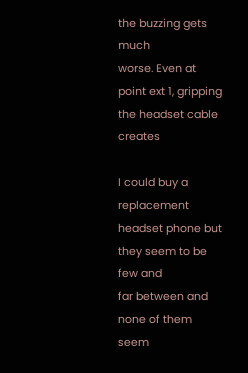the buzzing gets much
worse. Even at point ext 1, gripping the headset cable creates

I could buy a replacement headset phone but they seem to be few and
far between and none of them seem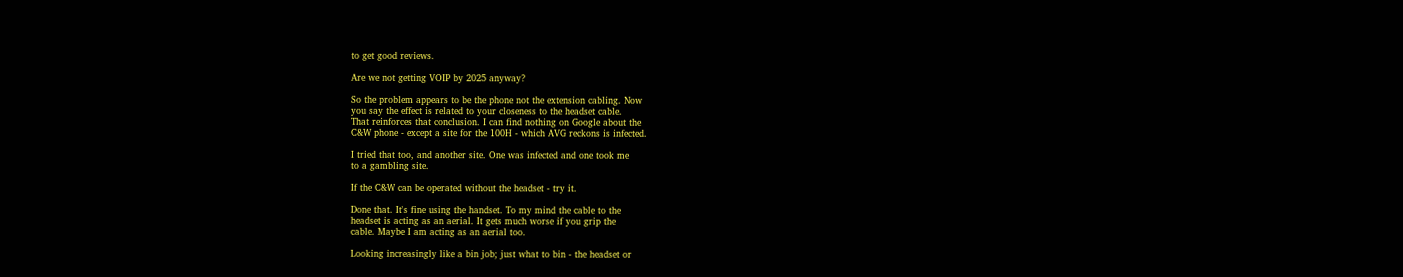to get good reviews.

Are we not getting VOIP by 2025 anyway?

So the problem appears to be the phone not the extension cabling. Now
you say the effect is related to your closeness to the headset cable.
That reinforces that conclusion. I can find nothing on Google about the
C&W phone - except a site for the 100H - which AVG reckons is infected.

I tried that too, and another site. One was infected and one took me
to a gambling site.

If the C&W can be operated without the headset - try it.

Done that. It's fine using the handset. To my mind the cable to the
headset is acting as an aerial. It gets much worse if you grip the
cable. Maybe I am acting as an aerial too.

Looking increasingly like a bin job; just what to bin - the headset or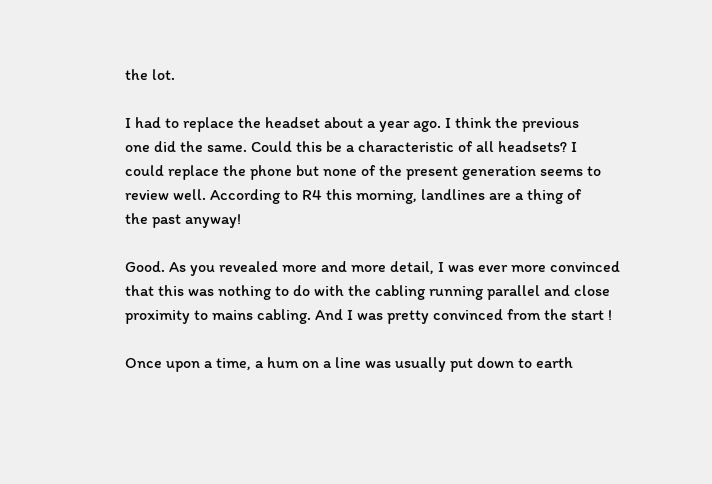the lot.

I had to replace the headset about a year ago. I think the previous
one did the same. Could this be a characteristic of all headsets? I
could replace the phone but none of the present generation seems to
review well. According to R4 this morning, landlines are a thing of
the past anyway!

Good. As you revealed more and more detail, I was ever more convinced
that this was nothing to do with the cabling running parallel and close
proximity to mains cabling. And I was pretty convinced from the start !

Once upon a time, a hum on a line was usually put down to earth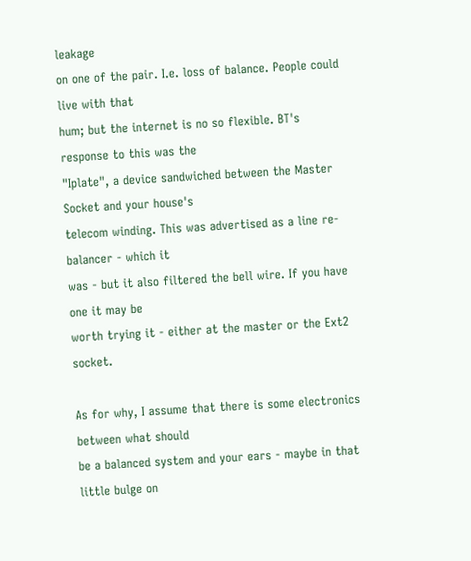leakage
on one of the pair. I.e. loss of balance. People could live with that
hum; but the internet is no so flexible. BT's response to this was the
"Iplate", a device sandwiched between the Master Socket and your house's
telecom winding. This was advertised as a line re-balancer - which it
was - but it also filtered the bell wire. If you have one it may be
worth trying it - either at the master or the Ext2 socket.

As for why, I assume that there is some electronics between what should
be a balanced system and your ears - maybe in that little bulge on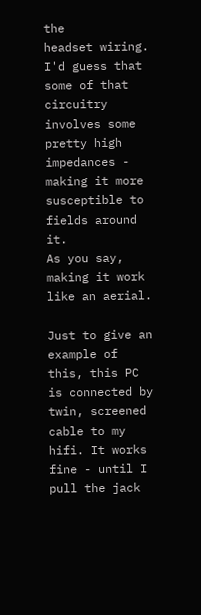the
headset wiring. I'd guess that some of that circuitry involves some
pretty high impedances - making it more susceptible to fields around it.
As you say, making it work like an aerial.

Just to give an example of this, this PC is connected by twin, screened
cable to my hifi. It works fine - until I pull the jack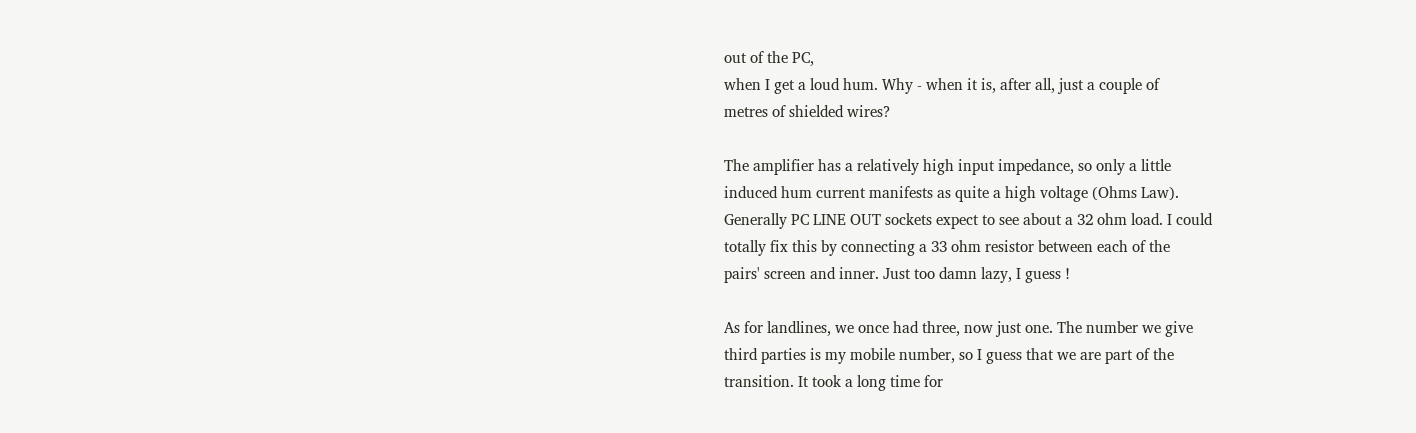out of the PC,
when I get a loud hum. Why - when it is, after all, just a couple of
metres of shielded wires?

The amplifier has a relatively high input impedance, so only a little
induced hum current manifests as quite a high voltage (Ohms Law).
Generally PC LINE OUT sockets expect to see about a 32 ohm load. I could
totally fix this by connecting a 33 ohm resistor between each of the
pairs' screen and inner. Just too damn lazy, I guess !

As for landlines, we once had three, now just one. The number we give
third parties is my mobile number, so I guess that we are part of the
transition. It took a long time for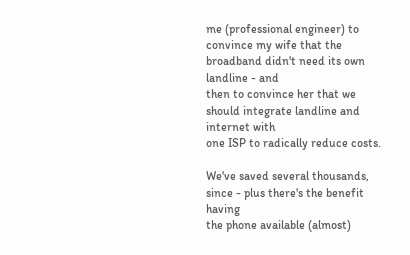me (professional engineer) to
convince my wife that the broadband didn't need its own landline - and
then to convince her that we should integrate landline and internet with
one ISP to radically reduce costs.

We've saved several thousands, since - plus there's the benefit having
the phone available (almost)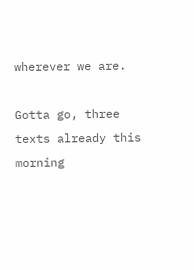wherever we are.

Gotta go, three texts already this morning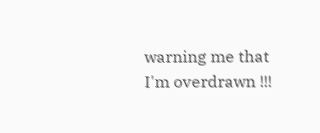warning me that I'm overdrawn !!!